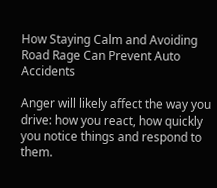How Staying Calm and Avoiding Road Rage Can Prevent Auto Accidents

Anger will likely affect the way you drive: how you react, how quickly you notice things and respond to them.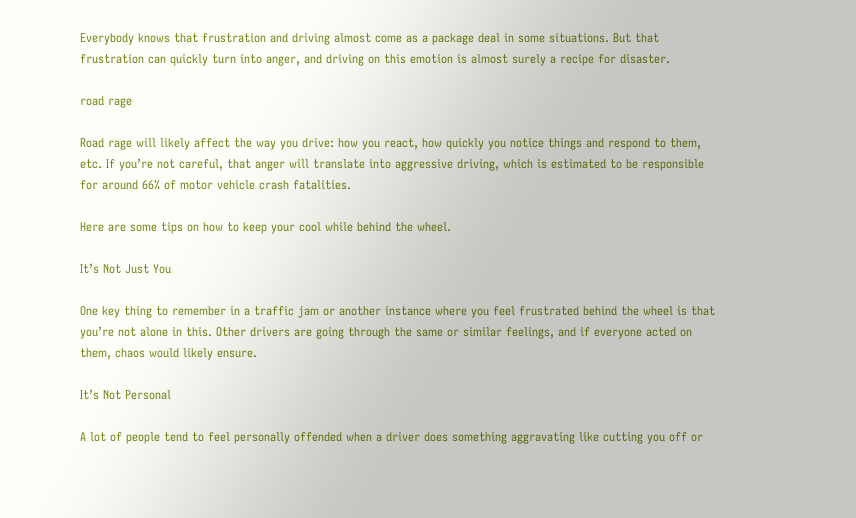Everybody knows that frustration and driving almost come as a package deal in some situations. But that frustration can quickly turn into anger, and driving on this emotion is almost surely a recipe for disaster.

road rage

Road rage will likely affect the way you drive: how you react, how quickly you notice things and respond to them, etc. If you’re not careful, that anger will translate into aggressive driving, which is estimated to be responsible for around 66% of motor vehicle crash fatalities.

Here are some tips on how to keep your cool while behind the wheel.

It’s Not Just You

One key thing to remember in a traffic jam or another instance where you feel frustrated behind the wheel is that you’re not alone in this. Other drivers are going through the same or similar feelings, and if everyone acted on them, chaos would likely ensure.

It’s Not Personal

A lot of people tend to feel personally offended when a driver does something aggravating like cutting you off or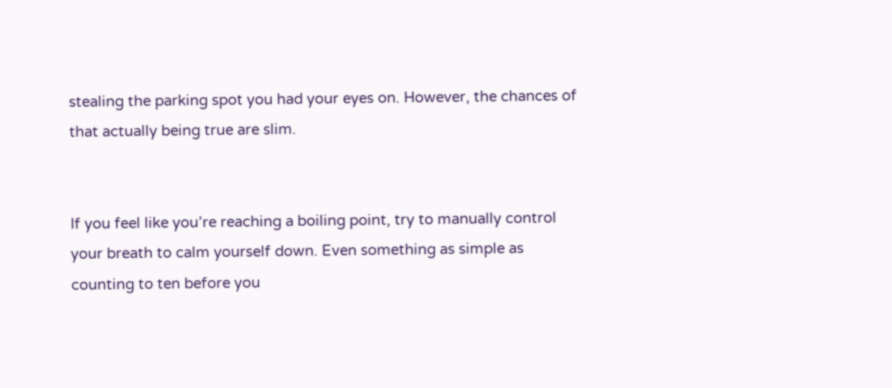stealing the parking spot you had your eyes on. However, the chances of that actually being true are slim.


If you feel like you’re reaching a boiling point, try to manually control your breath to calm yourself down. Even something as simple as counting to ten before you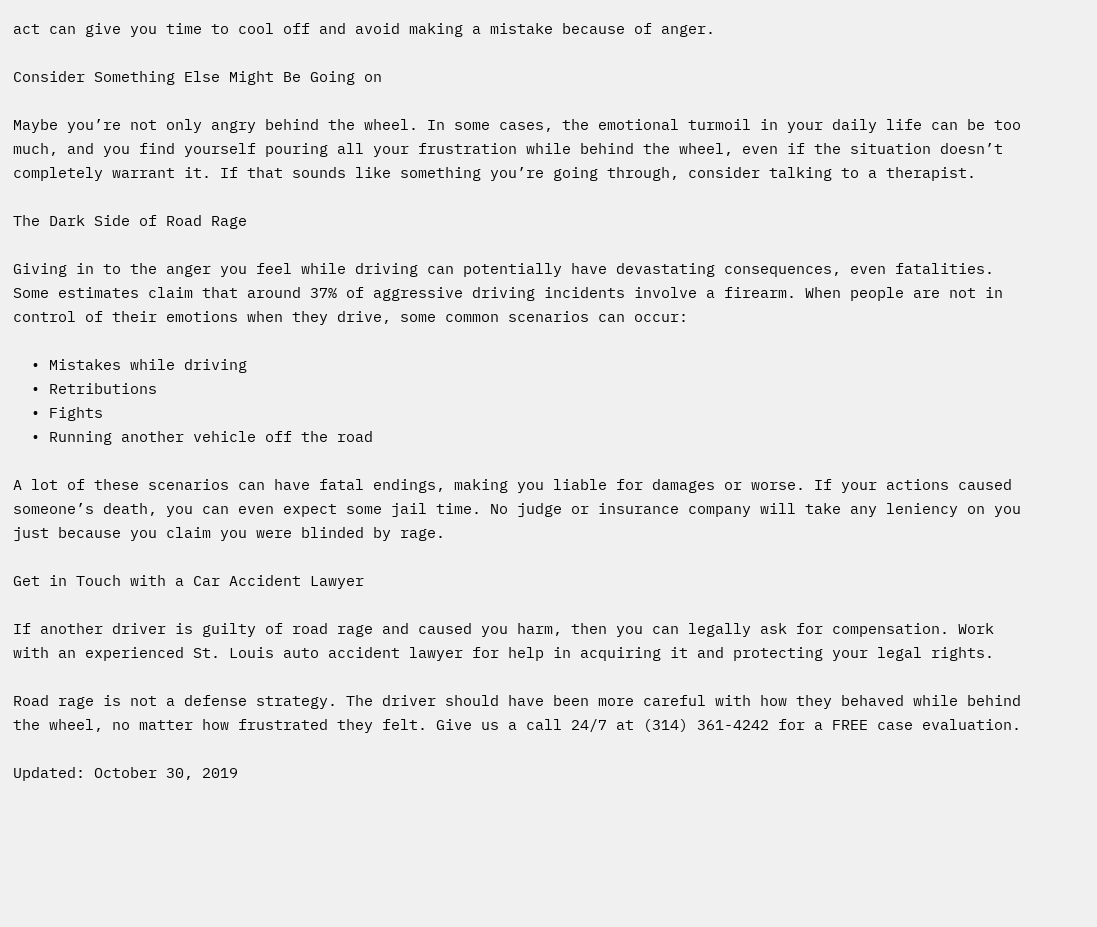act can give you time to cool off and avoid making a mistake because of anger.

Consider Something Else Might Be Going on

Maybe you’re not only angry behind the wheel. In some cases, the emotional turmoil in your daily life can be too much, and you find yourself pouring all your frustration while behind the wheel, even if the situation doesn’t completely warrant it. If that sounds like something you’re going through, consider talking to a therapist.

The Dark Side of Road Rage

Giving in to the anger you feel while driving can potentially have devastating consequences, even fatalities. Some estimates claim that around 37% of aggressive driving incidents involve a firearm. When people are not in control of their emotions when they drive, some common scenarios can occur:

  • Mistakes while driving
  • Retributions
  • Fights
  • Running another vehicle off the road

A lot of these scenarios can have fatal endings, making you liable for damages or worse. If your actions caused someone’s death, you can even expect some jail time. No judge or insurance company will take any leniency on you just because you claim you were blinded by rage.

Get in Touch with a Car Accident Lawyer

If another driver is guilty of road rage and caused you harm, then you can legally ask for compensation. Work with an experienced St. Louis auto accident lawyer for help in acquiring it and protecting your legal rights.

Road rage is not a defense strategy. The driver should have been more careful with how they behaved while behind the wheel, no matter how frustrated they felt. Give us a call 24/7 at (314) 361-4242 for a FREE case evaluation.

Updated: October 30, 2019